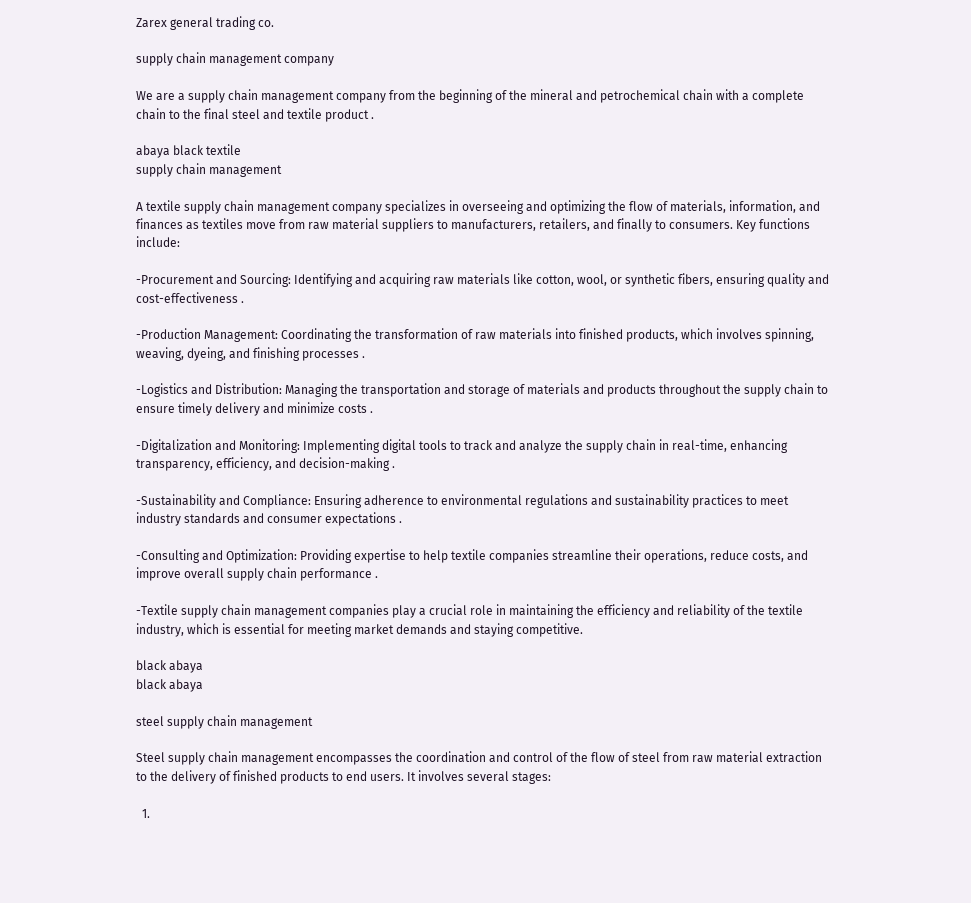Zarex general trading co.

supply chain management company

We are a supply chain management company from the beginning of the mineral and petrochemical chain with a complete chain to the final steel and textile product .

abaya black textile
supply chain management

A textile supply chain management company specializes in overseeing and optimizing the flow of materials, information, and finances as textiles move from raw material suppliers to manufacturers, retailers, and finally to consumers. Key functions include:

-Procurement and Sourcing: Identifying and acquiring raw materials like cotton, wool, or synthetic fibers, ensuring quality and cost-effectiveness .

-Production Management: Coordinating the transformation of raw materials into finished products, which involves spinning, weaving, dyeing, and finishing processes .

-Logistics and Distribution: Managing the transportation and storage of materials and products throughout the supply chain to ensure timely delivery and minimize costs .

-Digitalization and Monitoring: Implementing digital tools to track and analyze the supply chain in real-time, enhancing transparency, efficiency, and decision-making .

-Sustainability and Compliance: Ensuring adherence to environmental regulations and sustainability practices to meet industry standards and consumer expectations .

-Consulting and Optimization: Providing expertise to help textile companies streamline their operations, reduce costs, and improve overall supply chain performance .

-Textile supply chain management companies play a crucial role in maintaining the efficiency and reliability of the textile industry, which is essential for meeting market demands and staying competitive.

black abaya
black abaya

steel supply chain management

Steel supply chain management encompasses the coordination and control of the flow of steel from raw material extraction to the delivery of finished products to end users. It involves several stages:

  1.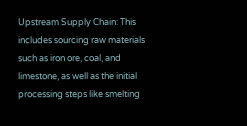Upstream Supply Chain: This includes sourcing raw materials such as iron ore, coal, and limestone, as well as the initial processing steps like smelting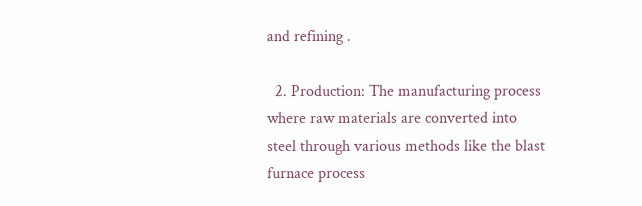and refining .

  2. Production: The manufacturing process where raw materials are converted into steel through various methods like the blast furnace process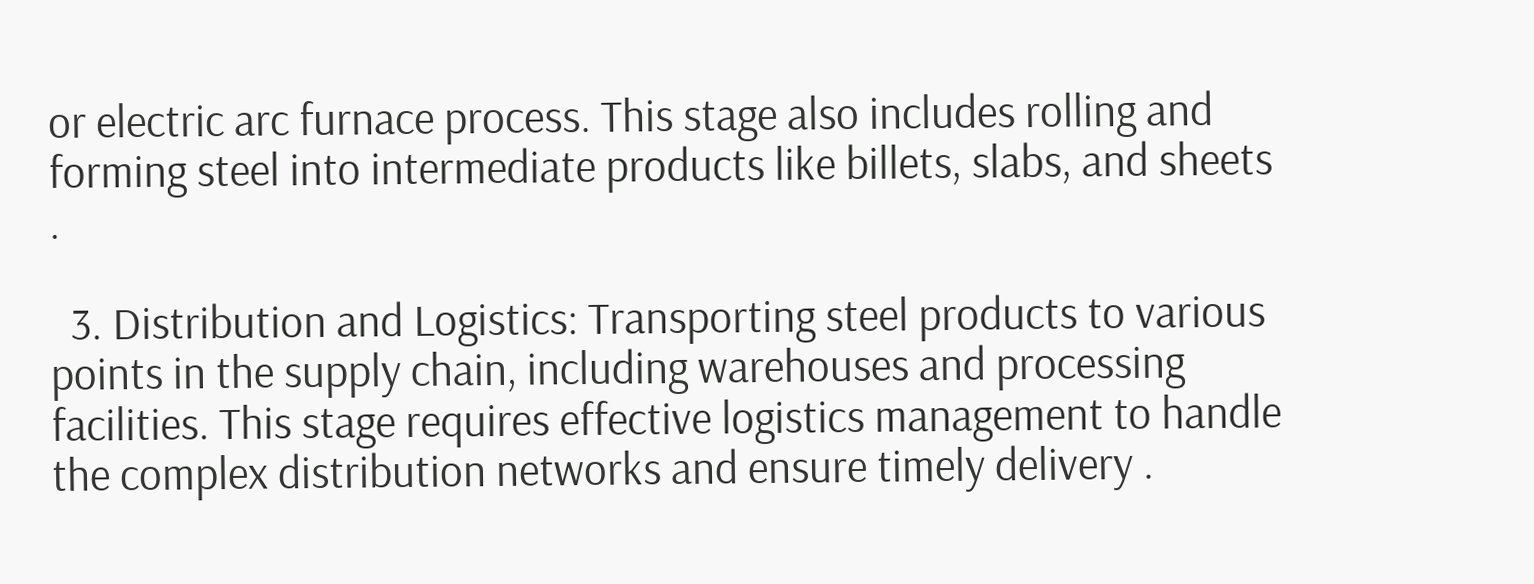or electric arc furnace process. This stage also includes rolling and forming steel into intermediate products like billets, slabs, and sheets .

  3. Distribution and Logistics: Transporting steel products to various points in the supply chain, including warehouses and processing facilities. This stage requires effective logistics management to handle the complex distribution networks and ensure timely delivery .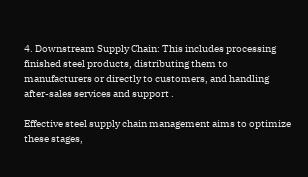4. Downstream Supply Chain: This includes processing finished steel products, distributing them to manufacturers or directly to customers, and handling after-sales services and support .

Effective steel supply chain management aims to optimize these stages,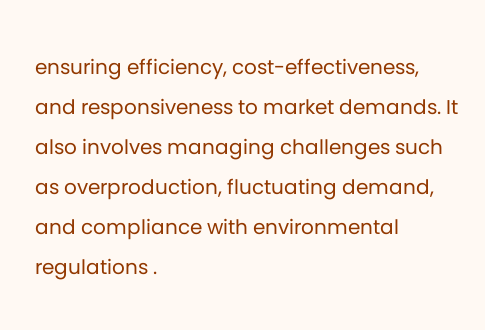ensuring efficiency, cost-effectiveness, and responsiveness to market demands. It also involves managing challenges such as overproduction, fluctuating demand, and compliance with environmental regulations .